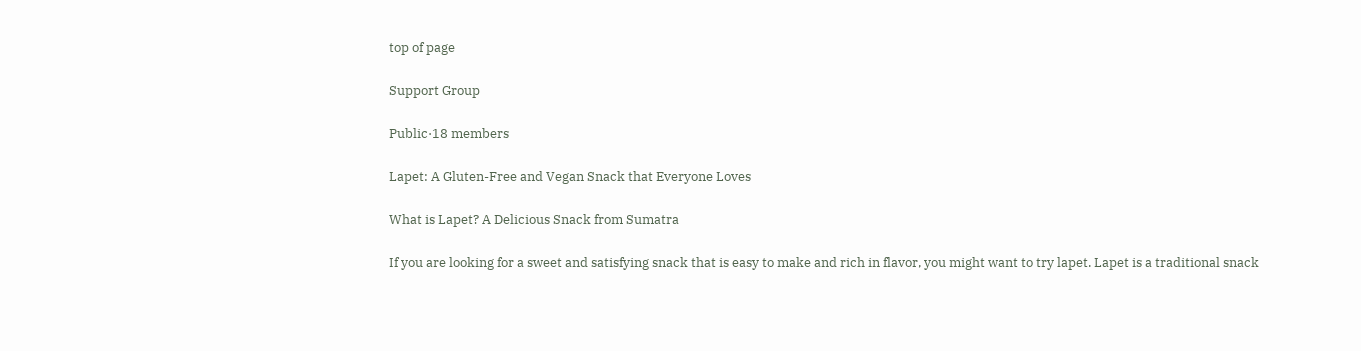top of page

Support Group

Public·18 members

Lapet: A Gluten-Free and Vegan Snack that Everyone Loves

What is Lapet? A Delicious Snack from Sumatra

If you are looking for a sweet and satisfying snack that is easy to make and rich in flavor, you might want to try lapet. Lapet is a traditional snack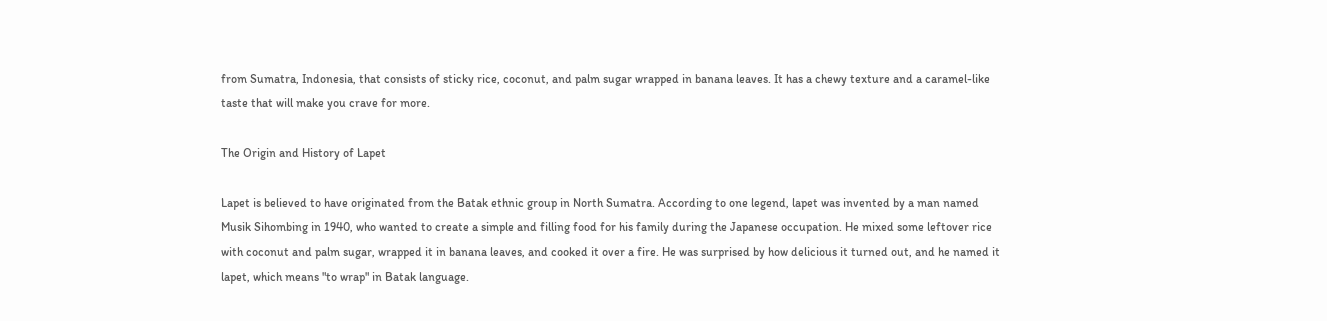from Sumatra, Indonesia, that consists of sticky rice, coconut, and palm sugar wrapped in banana leaves. It has a chewy texture and a caramel-like taste that will make you crave for more.

The Origin and History of Lapet

Lapet is believed to have originated from the Batak ethnic group in North Sumatra. According to one legend, lapet was invented by a man named Musik Sihombing in 1940, who wanted to create a simple and filling food for his family during the Japanese occupation. He mixed some leftover rice with coconut and palm sugar, wrapped it in banana leaves, and cooked it over a fire. He was surprised by how delicious it turned out, and he named it lapet, which means "to wrap" in Batak language.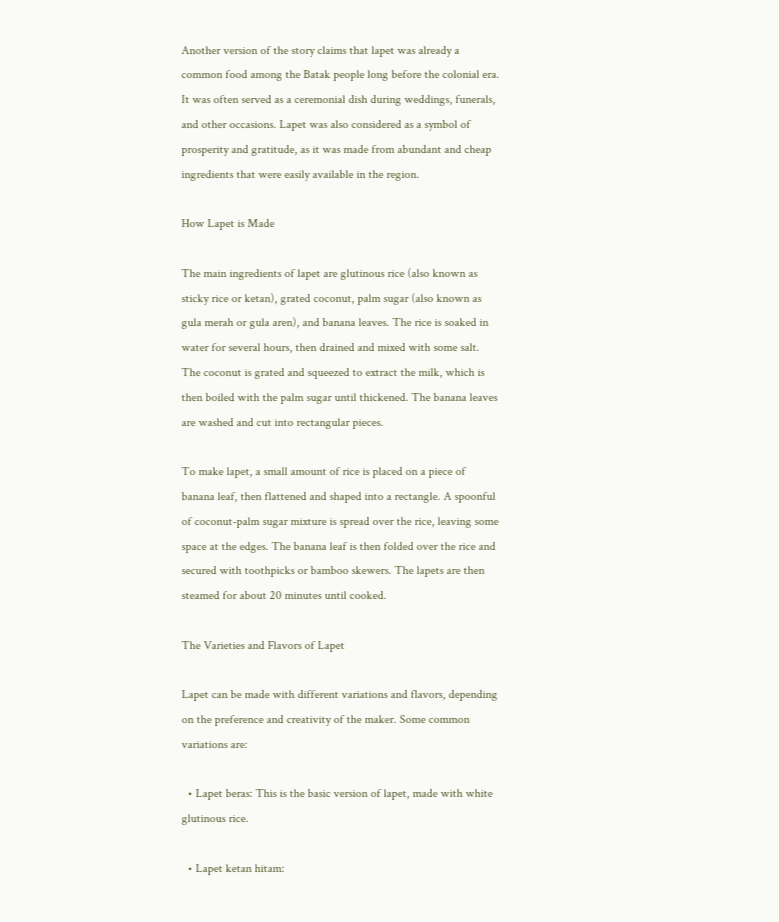Another version of the story claims that lapet was already a common food among the Batak people long before the colonial era. It was often served as a ceremonial dish during weddings, funerals, and other occasions. Lapet was also considered as a symbol of prosperity and gratitude, as it was made from abundant and cheap ingredients that were easily available in the region.

How Lapet is Made

The main ingredients of lapet are glutinous rice (also known as sticky rice or ketan), grated coconut, palm sugar (also known as gula merah or gula aren), and banana leaves. The rice is soaked in water for several hours, then drained and mixed with some salt. The coconut is grated and squeezed to extract the milk, which is then boiled with the palm sugar until thickened. The banana leaves are washed and cut into rectangular pieces.

To make lapet, a small amount of rice is placed on a piece of banana leaf, then flattened and shaped into a rectangle. A spoonful of coconut-palm sugar mixture is spread over the rice, leaving some space at the edges. The banana leaf is then folded over the rice and secured with toothpicks or bamboo skewers. The lapets are then steamed for about 20 minutes until cooked.

The Varieties and Flavors of Lapet

Lapet can be made with different variations and flavors, depending on the preference and creativity of the maker. Some common variations are:

  • Lapet beras: This is the basic version of lapet, made with white glutinous rice.

  • Lapet ketan hitam: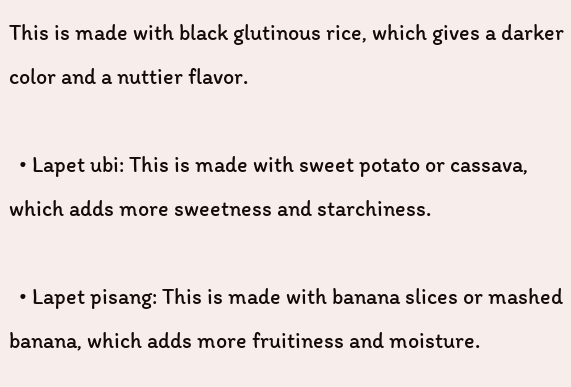This is made with black glutinous rice, which gives a darker color and a nuttier flavor.

  • Lapet ubi: This is made with sweet potato or cassava, which adds more sweetness and starchiness.

  • Lapet pisang: This is made with banana slices or mashed banana, which adds more fruitiness and moisture.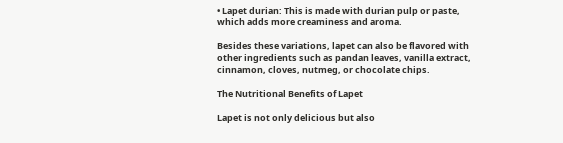• Lapet durian: This is made with durian pulp or paste, which adds more creaminess and aroma.

Besides these variations, lapet can also be flavored with other ingredients such as pandan leaves, vanilla extract, cinnamon, cloves, nutmeg, or chocolate chips.

The Nutritional Benefits of Lapet

Lapet is not only delicious but also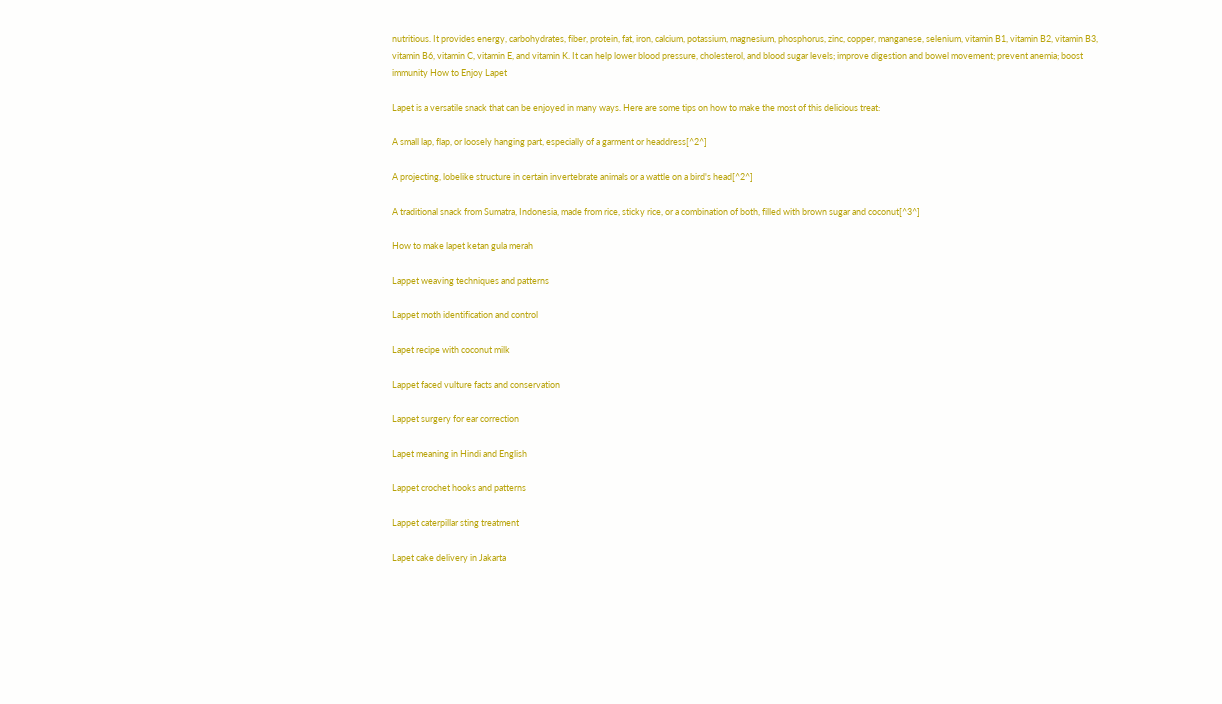nutritious. It provides energy, carbohydrates, fiber, protein, fat, iron, calcium, potassium, magnesium, phosphorus, zinc, copper, manganese, selenium, vitamin B1, vitamin B2, vitamin B3, vitamin B6, vitamin C, vitamin E, and vitamin K. It can help lower blood pressure, cholesterol, and blood sugar levels; improve digestion and bowel movement; prevent anemia; boost immunity How to Enjoy Lapet

Lapet is a versatile snack that can be enjoyed in many ways. Here are some tips on how to make the most of this delicious treat:

A small lap, flap, or loosely hanging part, especially of a garment or headdress[^2^]

A projecting, lobelike structure in certain invertebrate animals or a wattle on a bird's head[^2^]

A traditional snack from Sumatra, Indonesia, made from rice, sticky rice, or a combination of both, filled with brown sugar and coconut[^3^]

How to make lapet ketan gula merah

Lappet weaving techniques and patterns

Lappet moth identification and control

Lapet recipe with coconut milk

Lappet faced vulture facts and conservation

Lappet surgery for ear correction

Lapet meaning in Hindi and English

Lappet crochet hooks and patterns

Lappet caterpillar sting treatment

Lapet cake delivery in Jakarta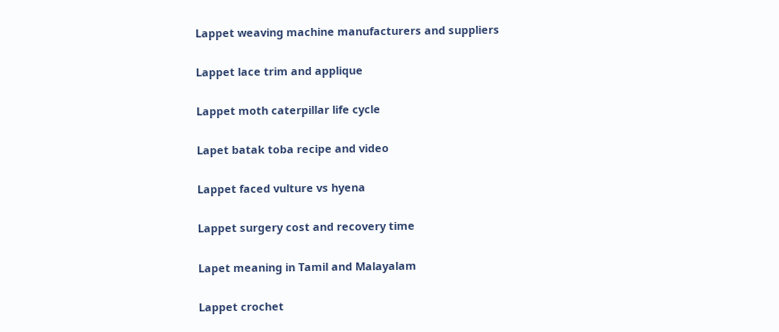Lappet weaving machine manufacturers and suppliers

Lappet lace trim and applique

Lappet moth caterpillar life cycle

Lapet batak toba recipe and video

Lappet faced vulture vs hyena

Lappet surgery cost and recovery time

Lapet meaning in Tamil and Malayalam

Lappet crochet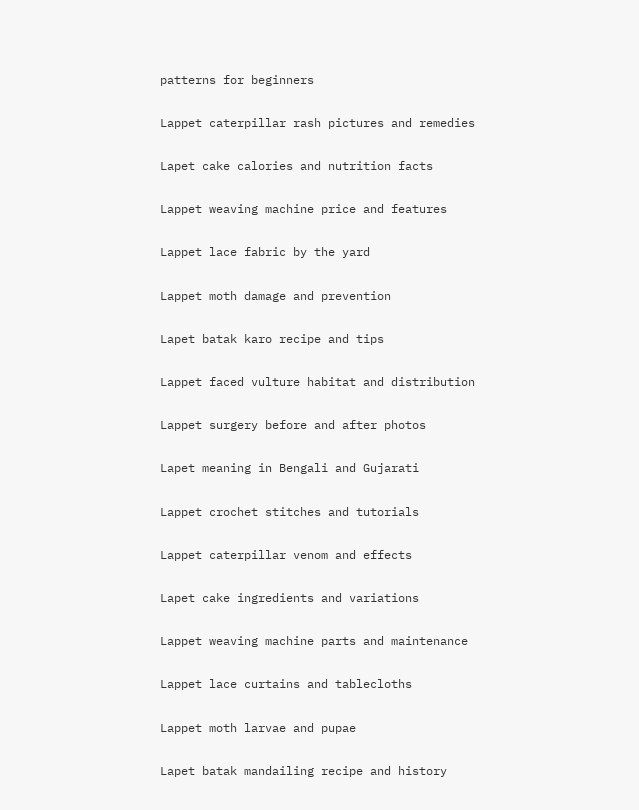patterns for beginners

Lappet caterpillar rash pictures and remedies

Lapet cake calories and nutrition facts

Lappet weaving machine price and features

Lappet lace fabric by the yard

Lappet moth damage and prevention

Lapet batak karo recipe and tips

Lappet faced vulture habitat and distribution

Lappet surgery before and after photos

Lapet meaning in Bengali and Gujarati

Lappet crochet stitches and tutorials

Lappet caterpillar venom and effects

Lapet cake ingredients and variations

Lappet weaving machine parts and maintenance

Lappet lace curtains and tablecloths

Lappet moth larvae and pupae

Lapet batak mandailing recipe and history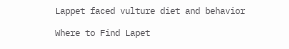Lappet faced vulture diet and behavior

Where to Find Lapet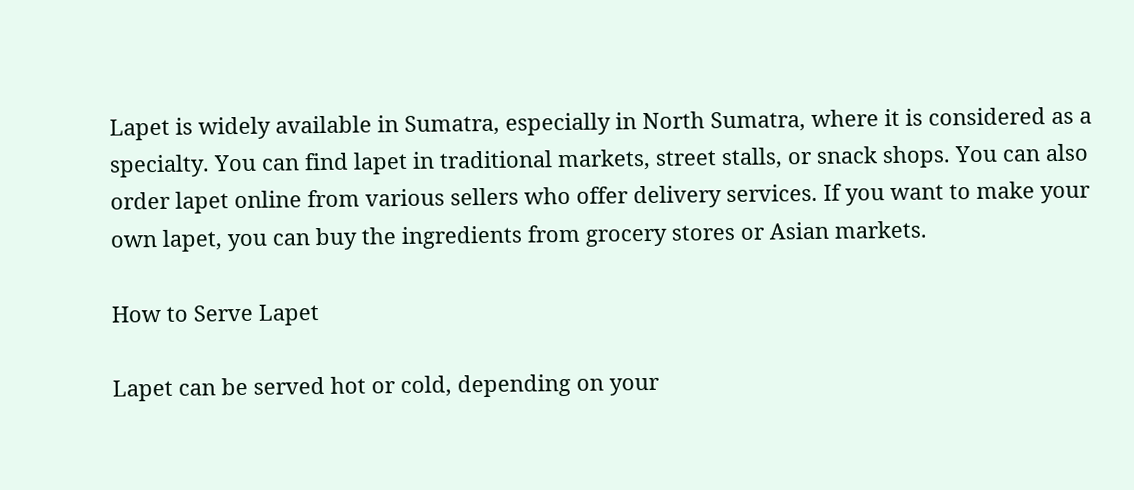Lapet is widely available in Sumatra, especially in North Sumatra, where it is considered as a specialty. You can find lapet in traditional markets, street stalls, or snack shops. You can also order lapet online from various sellers who offer delivery services. If you want to make your own lapet, you can buy the ingredients from grocery stores or Asian markets.

How to Serve Lapet

Lapet can be served hot or cold, depending on your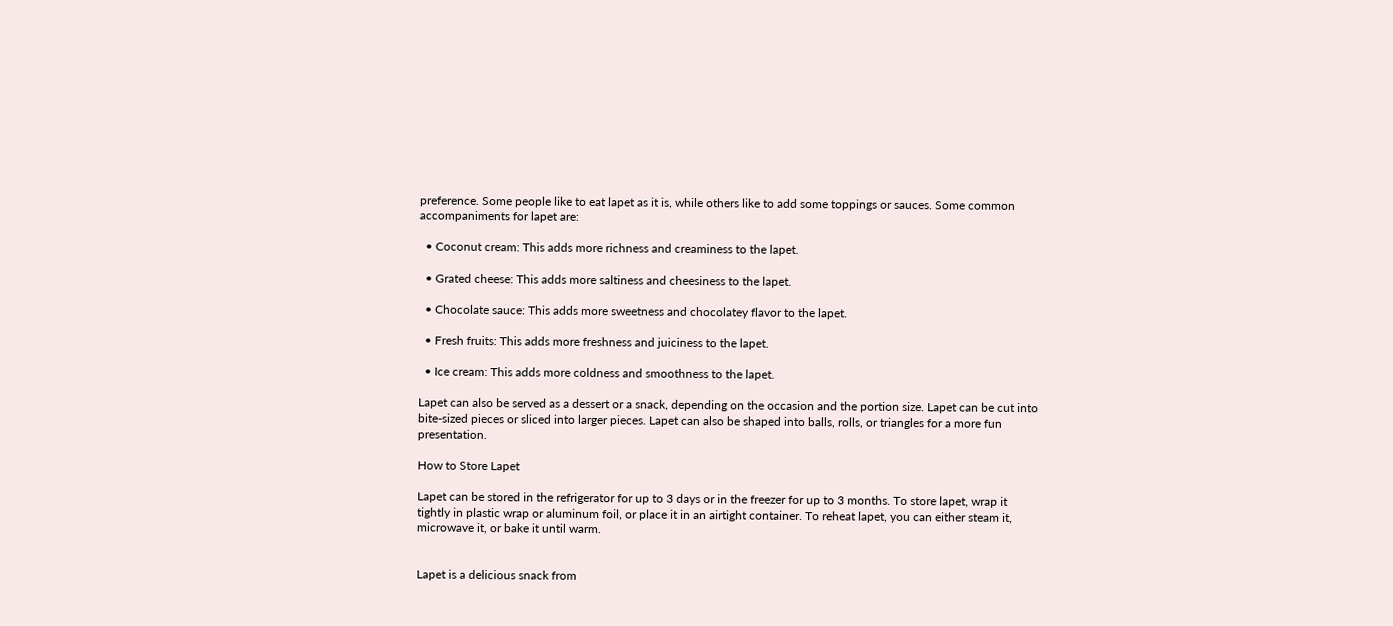preference. Some people like to eat lapet as it is, while others like to add some toppings or sauces. Some common accompaniments for lapet are:

  • Coconut cream: This adds more richness and creaminess to the lapet.

  • Grated cheese: This adds more saltiness and cheesiness to the lapet.

  • Chocolate sauce: This adds more sweetness and chocolatey flavor to the lapet.

  • Fresh fruits: This adds more freshness and juiciness to the lapet.

  • Ice cream: This adds more coldness and smoothness to the lapet.

Lapet can also be served as a dessert or a snack, depending on the occasion and the portion size. Lapet can be cut into bite-sized pieces or sliced into larger pieces. Lapet can also be shaped into balls, rolls, or triangles for a more fun presentation.

How to Store Lapet

Lapet can be stored in the refrigerator for up to 3 days or in the freezer for up to 3 months. To store lapet, wrap it tightly in plastic wrap or aluminum foil, or place it in an airtight container. To reheat lapet, you can either steam it, microwave it, or bake it until warm.


Lapet is a delicious snack from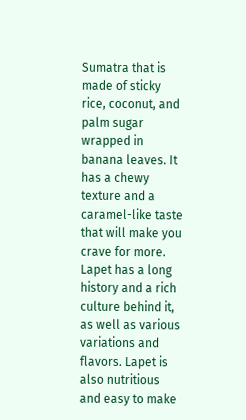Sumatra that is made of sticky rice, coconut, and palm sugar wrapped in banana leaves. It has a chewy texture and a caramel-like taste that will make you crave for more. Lapet has a long history and a rich culture behind it, as well as various variations and flavors. Lapet is also nutritious and easy to make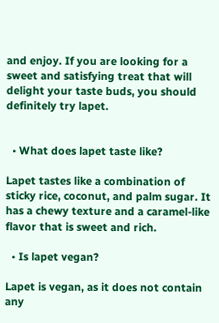and enjoy. If you are looking for a sweet and satisfying treat that will delight your taste buds, you should definitely try lapet.


  • What does lapet taste like?

Lapet tastes like a combination of sticky rice, coconut, and palm sugar. It has a chewy texture and a caramel-like flavor that is sweet and rich.

  • Is lapet vegan?

Lapet is vegan, as it does not contain any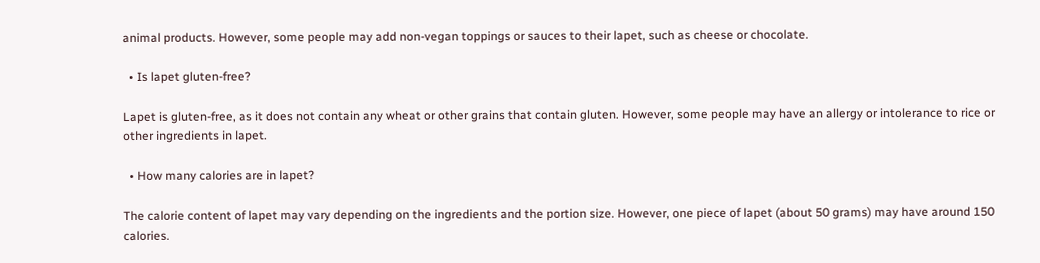animal products. However, some people may add non-vegan toppings or sauces to their lapet, such as cheese or chocolate.

  • Is lapet gluten-free?

Lapet is gluten-free, as it does not contain any wheat or other grains that contain gluten. However, some people may have an allergy or intolerance to rice or other ingredients in lapet.

  • How many calories are in lapet?

The calorie content of lapet may vary depending on the ingredients and the portion size. However, one piece of lapet (about 50 grams) may have around 150 calories.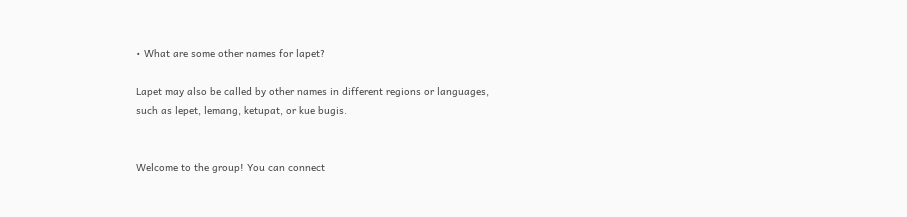• What are some other names for lapet?

Lapet may also be called by other names in different regions or languages, such as lepet, lemang, ketupat, or kue bugis.


Welcome to the group! You can connect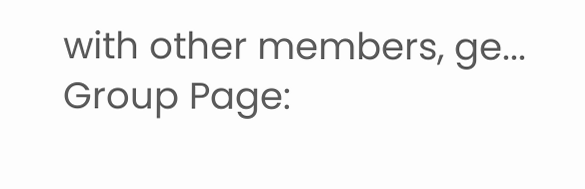with other members, ge...
Group Page: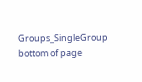Groups_SingleGroup
bottom of page